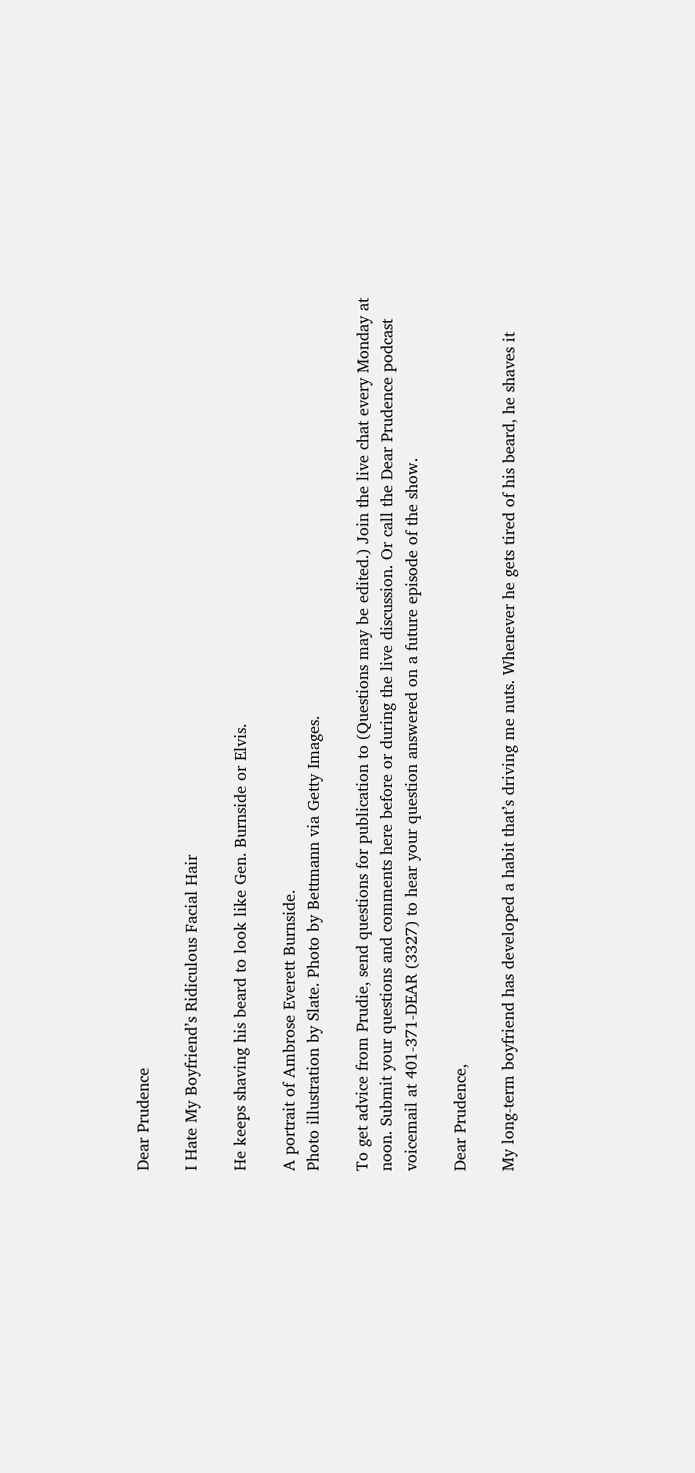Dear Prudence

I Hate My Boyfriend’s Ridiculous Facial Hair

He keeps shaving his beard to look like Gen. Burnside or Elvis.

A portrait of Ambrose Everett Burnside.
Photo illustration by Slate. Photo by Bettmann via Getty Images.

To get advice from Prudie, send questions for publication to (Questions may be edited.) Join the live chat every Monday at noon. Submit your questions and comments here before or during the live discussion. Or call the Dear Prudence podcast voicemail at 401-371-DEAR (3327) to hear your question answered on a future episode of the show.

Dear Prudence,

My long-term boyfriend has developed a habit that’s driving me nuts. Whenever he gets tired of his beard, he shaves it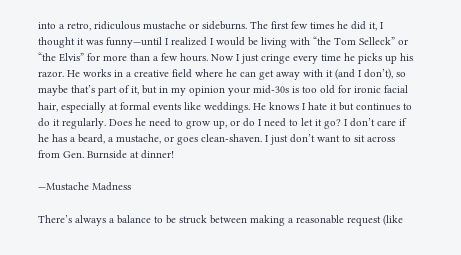into a retro, ridiculous mustache or sideburns. The first few times he did it, I thought it was funny—until I realized I would be living with “the Tom Selleck” or “the Elvis” for more than a few hours. Now I just cringe every time he picks up his razor. He works in a creative field where he can get away with it (and I don’t), so maybe that’s part of it, but in my opinion your mid-30s is too old for ironic facial hair, especially at formal events like weddings. He knows I hate it but continues to do it regularly. Does he need to grow up, or do I need to let it go? I don’t care if he has a beard, a mustache, or goes clean-shaven. I just don’t want to sit across from Gen. Burnside at dinner!

—Mustache Madness

There’s always a balance to be struck between making a reasonable request (like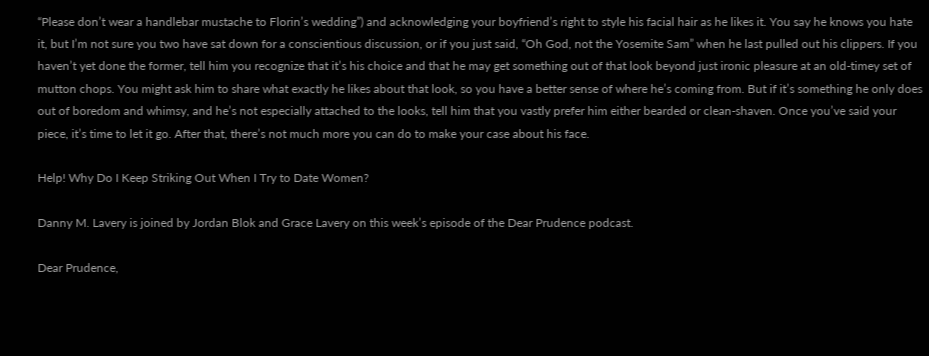“Please don’t wear a handlebar mustache to Florin’s wedding”) and acknowledging your boyfriend’s right to style his facial hair as he likes it. You say he knows you hate it, but I’m not sure you two have sat down for a conscientious discussion, or if you just said, “Oh God, not the Yosemite Sam” when he last pulled out his clippers. If you haven’t yet done the former, tell him you recognize that it’s his choice and that he may get something out of that look beyond just ironic pleasure at an old-timey set of mutton chops. You might ask him to share what exactly he likes about that look, so you have a better sense of where he’s coming from. But if it’s something he only does out of boredom and whimsy, and he’s not especially attached to the looks, tell him that you vastly prefer him either bearded or clean-shaven. Once you’ve said your piece, it’s time to let it go. After that, there’s not much more you can do to make your case about his face.

Help! Why Do I Keep Striking Out When I Try to Date Women?

Danny M. Lavery is joined by Jordan Blok and Grace Lavery on this week’s episode of the Dear Prudence podcast.

Dear Prudence,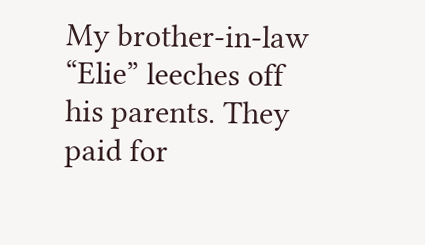My brother-in-law “Elie” leeches off his parents. They paid for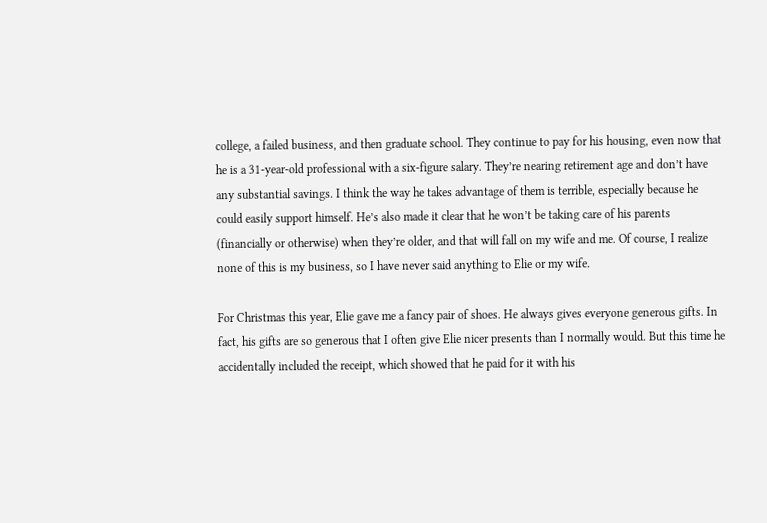college, a failed business, and then graduate school. They continue to pay for his housing, even now that he is a 31-year-old professional with a six-figure salary. They’re nearing retirement age and don’t have any substantial savings. I think the way he takes advantage of them is terrible, especially because he could easily support himself. He’s also made it clear that he won’t be taking care of his parents (financially or otherwise) when they’re older, and that will fall on my wife and me. Of course, I realize none of this is my business, so I have never said anything to Elie or my wife.

For Christmas this year, Elie gave me a fancy pair of shoes. He always gives everyone generous gifts. In fact, his gifts are so generous that I often give Elie nicer presents than I normally would. But this time he accidentally included the receipt, which showed that he paid for it with his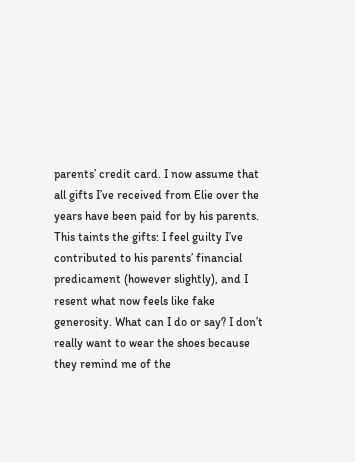parents’ credit card. I now assume that all gifts I’ve received from Elie over the years have been paid for by his parents. This taints the gifts: I feel guilty I’ve contributed to his parents’ financial predicament (however slightly), and I resent what now feels like fake generosity. What can I do or say? I don’t really want to wear the shoes because they remind me of the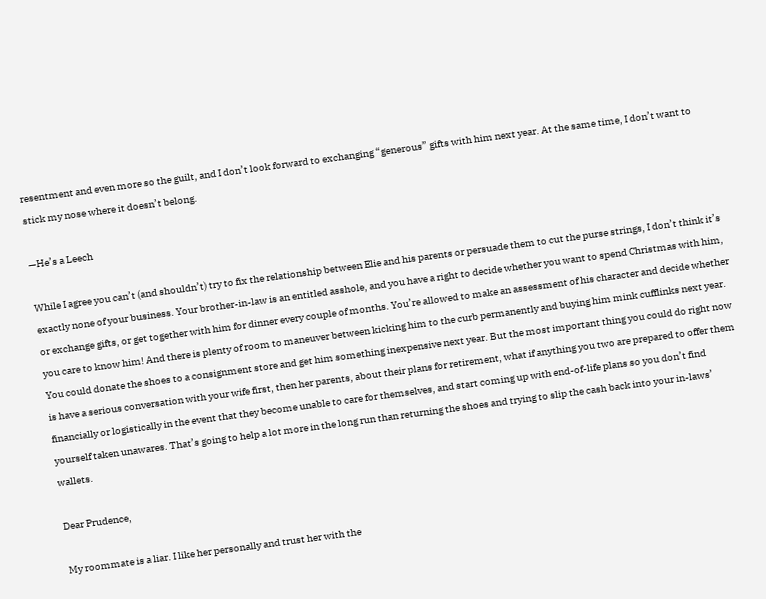resentment and even more so the guilt, and I don’t look forward to exchanging “generous” gifts with him next year. At the same time, I don’t want to stick my nose where it doesn’t belong.

—He’s a Leech

While I agree you can’t (and shouldn’t) try to fix the relationship between Elie and his parents or persuade them to cut the purse strings, I don’t think it’s exactly none of your business. Your brother-in-law is an entitled asshole, and you have a right to decide whether you want to spend Christmas with him, or exchange gifts, or get together with him for dinner every couple of months. You’re allowed to make an assessment of his character and decide whether you care to know him! And there is plenty of room to maneuver between kicking him to the curb permanently and buying him mink cufflinks next year. You could donate the shoes to a consignment store and get him something inexpensive next year. But the most important thing you could do right now is have a serious conversation with your wife first, then her parents, about their plans for retirement, what if anything you two are prepared to offer them financially or logistically in the event that they become unable to care for themselves, and start coming up with end-of-life plans so you don’t find yourself taken unawares. That’s going to help a lot more in the long run than returning the shoes and trying to slip the cash back into your in-laws’ wallets.

Dear Prudence,

My roommate is a liar. I like her personally and trust her with the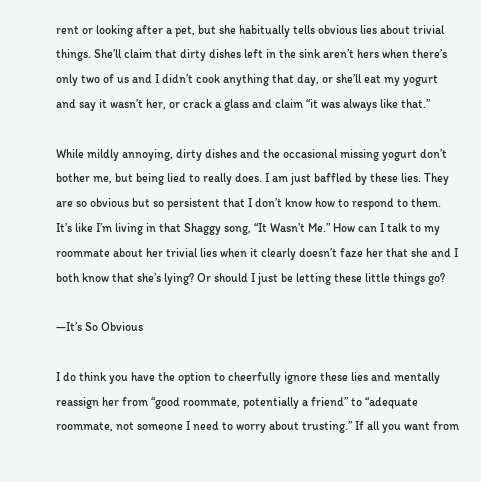rent or looking after a pet, but she habitually tells obvious lies about trivial things. She’ll claim that dirty dishes left in the sink aren’t hers when there’s only two of us and I didn’t cook anything that day, or she’ll eat my yogurt and say it wasn’t her, or crack a glass and claim “it was always like that.”

While mildly annoying, dirty dishes and the occasional missing yogurt don’t bother me, but being lied to really does. I am just baffled by these lies. They are so obvious but so persistent that I don’t know how to respond to them. It’s like I’m living in that Shaggy song, “It Wasn’t Me.” How can I talk to my roommate about her trivial lies when it clearly doesn’t faze her that she and I both know that she’s lying? Or should I just be letting these little things go?

—It’s So Obvious

I do think you have the option to cheerfully ignore these lies and mentally reassign her from “good roommate, potentially a friend” to “adequate roommate, not someone I need to worry about trusting.” If all you want from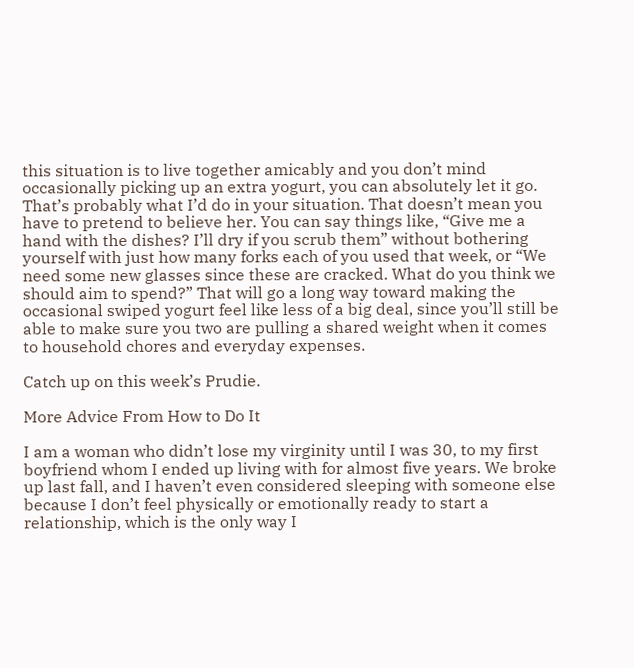this situation is to live together amicably and you don’t mind occasionally picking up an extra yogurt, you can absolutely let it go. That’s probably what I’d do in your situation. That doesn’t mean you have to pretend to believe her. You can say things like, “Give me a hand with the dishes? I’ll dry if you scrub them” without bothering yourself with just how many forks each of you used that week, or “We need some new glasses since these are cracked. What do you think we should aim to spend?” That will go a long way toward making the occasional swiped yogurt feel like less of a big deal, since you’ll still be able to make sure you two are pulling a shared weight when it comes to household chores and everyday expenses.

Catch up on this week’s Prudie.

More Advice From How to Do It

I am a woman who didn’t lose my virginity until I was 30, to my first boyfriend whom I ended up living with for almost five years. We broke up last fall, and I haven’t even considered sleeping with someone else because I don’t feel physically or emotionally ready to start a relationship, which is the only way I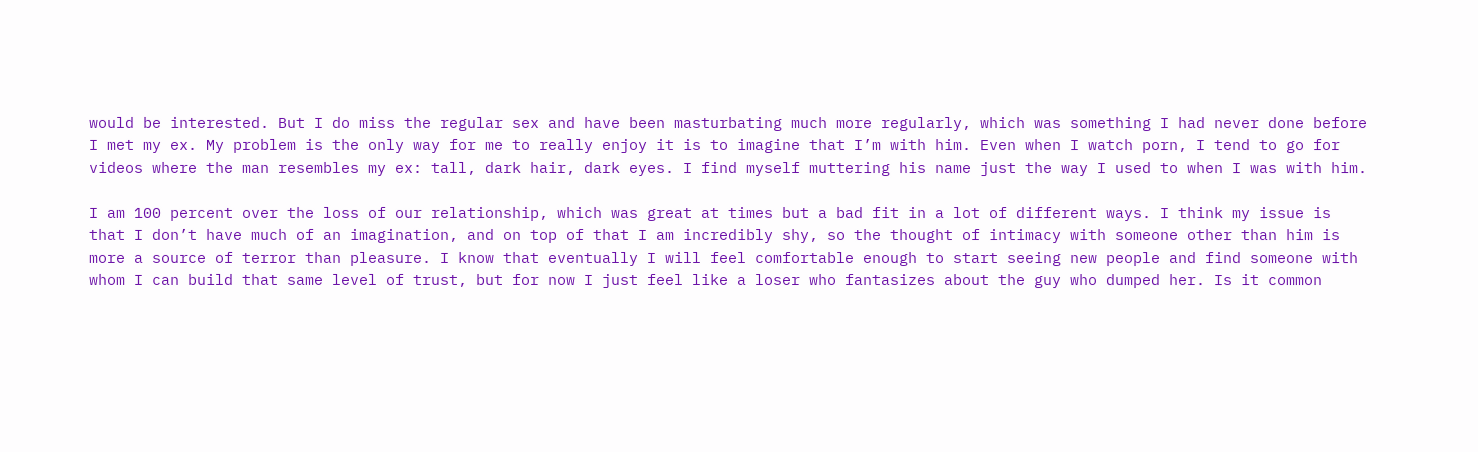would be interested. But I do miss the regular sex and have been masturbating much more regularly, which was something I had never done before I met my ex. My problem is the only way for me to really enjoy it is to imagine that I’m with him. Even when I watch porn, I tend to go for videos where the man resembles my ex: tall, dark hair, dark eyes. I find myself muttering his name just the way I used to when I was with him.

I am 100 percent over the loss of our relationship, which was great at times but a bad fit in a lot of different ways. I think my issue is that I don’t have much of an imagination, and on top of that I am incredibly shy, so the thought of intimacy with someone other than him is more a source of terror than pleasure. I know that eventually I will feel comfortable enough to start seeing new people and find someone with whom I can build that same level of trust, but for now I just feel like a loser who fantasizes about the guy who dumped her. Is it common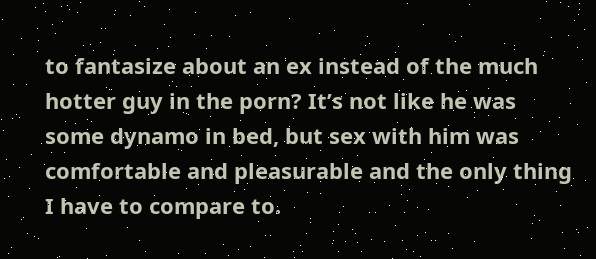to fantasize about an ex instead of the much hotter guy in the porn? It’s not like he was some dynamo in bed, but sex with him was comfortable and pleasurable and the only thing I have to compare to.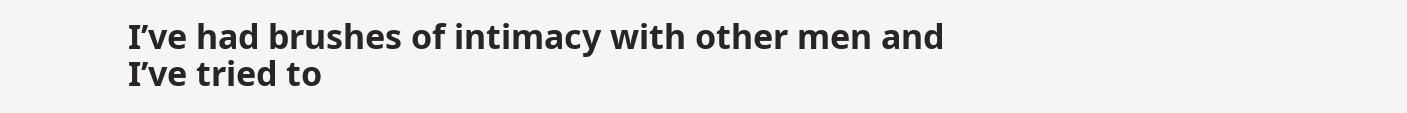I’ve had brushes of intimacy with other men and I’ve tried to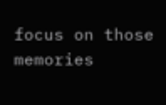focus on those memories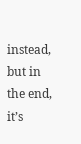instead, but in the end, it’s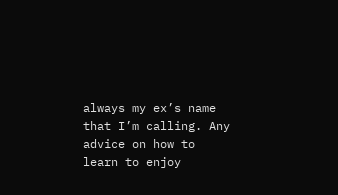always my ex’s name that I’m calling. Any advice on how to learn to enjoy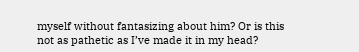myself without fantasizing about him? Or is this not as pathetic as I’ve made it in my head?